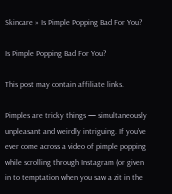Skincare » Is Pimple Popping Bad For You?

Is Pimple Popping Bad For You?

This post may contain affiliate links.

Pimples are tricky things — simultaneously unpleasant and weirdly intriguing. If you’ve ever come across a video of pimple popping while scrolling through Instagram (or given in to temptation when you saw a zit in the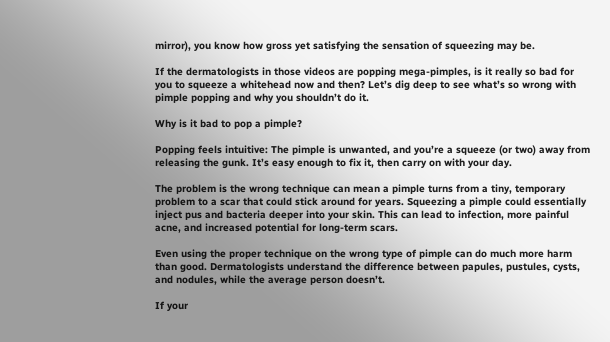mirror), you know how gross yet satisfying the sensation of squeezing may be.

If the dermatologists in those videos are popping mega-pimples, is it really so bad for you to squeeze a whitehead now and then? Let’s dig deep to see what’s so wrong with pimple popping and why you shouldn’t do it.

Why is it bad to pop a pimple?

Popping feels intuitive: The pimple is unwanted, and you’re a squeeze (or two) away from releasing the gunk. It’s easy enough to fix it, then carry on with your day.

The problem is the wrong technique can mean a pimple turns from a tiny, temporary problem to a scar that could stick around for years. Squeezing a pimple could essentially inject pus and bacteria deeper into your skin. This can lead to infection, more painful acne, and increased potential for long-term scars.

Even using the proper technique on the wrong type of pimple can do much more harm than good. Dermatologists understand the difference between papules, pustules, cysts, and nodules, while the average person doesn’t.

If your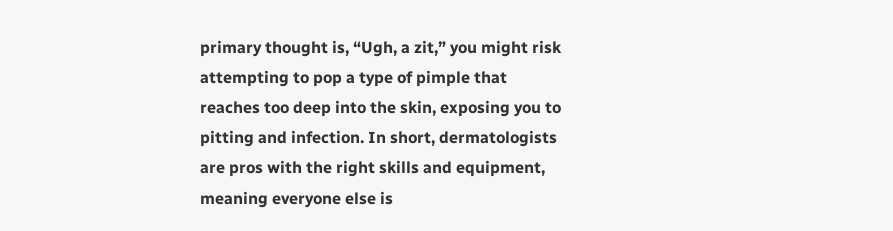primary thought is, “Ugh, a zit,” you might risk attempting to pop a type of pimple that reaches too deep into the skin, exposing you to pitting and infection. In short, dermatologists are pros with the right skills and equipment, meaning everyone else is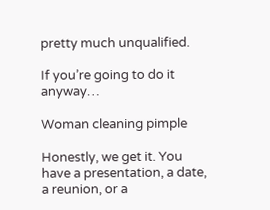pretty much unqualified.

If you’re going to do it anyway…

Woman cleaning pimple

Honestly, we get it. You have a presentation, a date, a reunion, or a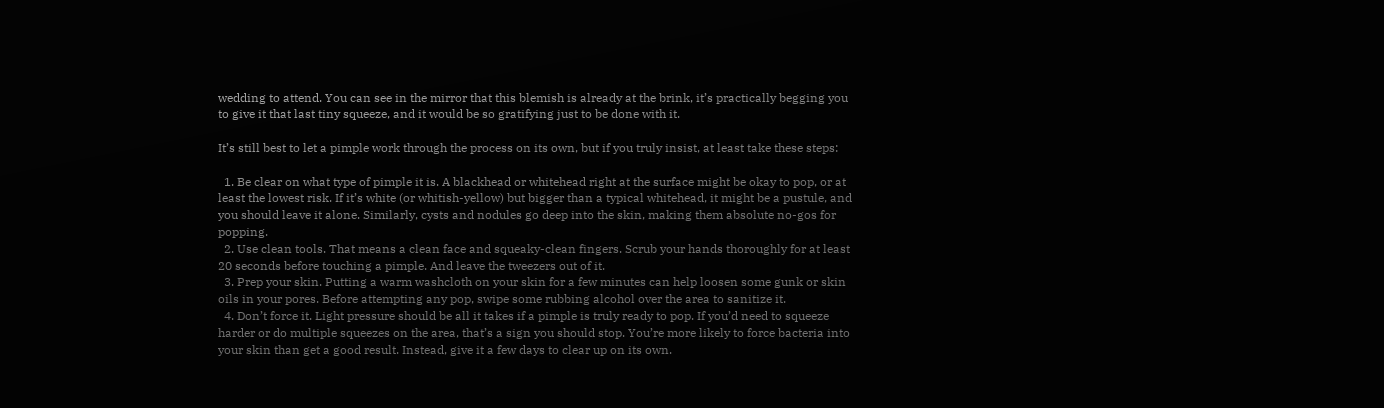wedding to attend. You can see in the mirror that this blemish is already at the brink, it’s practically begging you to give it that last tiny squeeze, and it would be so gratifying just to be done with it.

It’s still best to let a pimple work through the process on its own, but if you truly insist, at least take these steps:

  1. Be clear on what type of pimple it is. A blackhead or whitehead right at the surface might be okay to pop, or at least the lowest risk. If it’s white (or whitish-yellow) but bigger than a typical whitehead, it might be a pustule, and you should leave it alone. Similarly, cysts and nodules go deep into the skin, making them absolute no-gos for popping.
  2. Use clean tools. That means a clean face and squeaky-clean fingers. Scrub your hands thoroughly for at least 20 seconds before touching a pimple. And leave the tweezers out of it.
  3. Prep your skin. Putting a warm washcloth on your skin for a few minutes can help loosen some gunk or skin oils in your pores. Before attempting any pop, swipe some rubbing alcohol over the area to sanitize it.
  4. Don’t force it. Light pressure should be all it takes if a pimple is truly ready to pop. If you’d need to squeeze harder or do multiple squeezes on the area, that’s a sign you should stop. You’re more likely to force bacteria into your skin than get a good result. Instead, give it a few days to clear up on its own.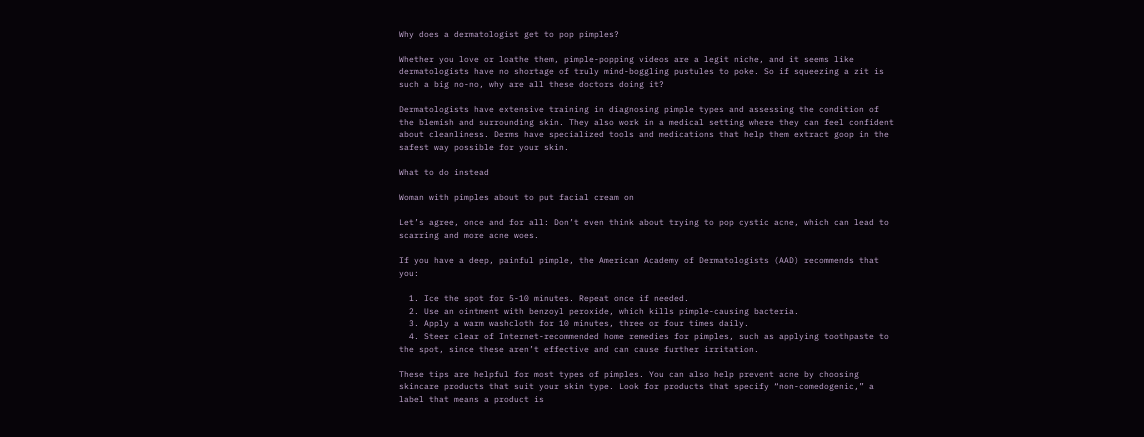Why does a dermatologist get to pop pimples?

Whether you love or loathe them, pimple-popping videos are a legit niche, and it seems like dermatologists have no shortage of truly mind-boggling pustules to poke. So if squeezing a zit is such a big no-no, why are all these doctors doing it?

Dermatologists have extensive training in diagnosing pimple types and assessing the condition of the blemish and surrounding skin. They also work in a medical setting where they can feel confident about cleanliness. Derms have specialized tools and medications that help them extract goop in the safest way possible for your skin.

What to do instead

Woman with pimples about to put facial cream on

Let’s agree, once and for all: Don’t even think about trying to pop cystic acne, which can lead to scarring and more acne woes.

If you have a deep, painful pimple, the American Academy of Dermatologists (AAD) recommends that you:

  1. Ice the spot for 5-10 minutes. Repeat once if needed.
  2. Use an ointment with benzoyl peroxide, which kills pimple-causing bacteria.
  3. Apply a warm washcloth for 10 minutes, three or four times daily.
  4. Steer clear of Internet-recommended home remedies for pimples, such as applying toothpaste to the spot, since these aren’t effective and can cause further irritation.

These tips are helpful for most types of pimples. You can also help prevent acne by choosing skincare products that suit your skin type. Look for products that specify “non-comedogenic,” a label that means a product is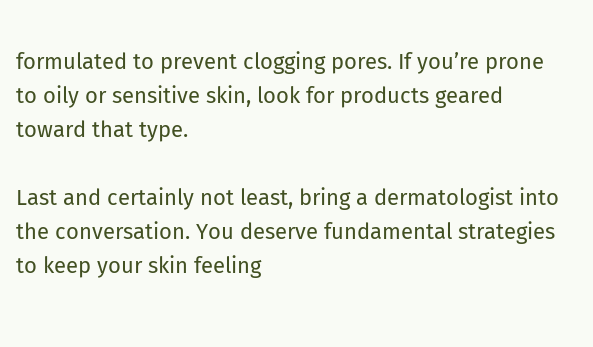formulated to prevent clogging pores. If you’re prone to oily or sensitive skin, look for products geared toward that type.

Last and certainly not least, bring a dermatologist into the conversation. You deserve fundamental strategies to keep your skin feeling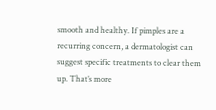smooth and healthy. If pimples are a recurring concern, a dermatologist can suggest specific treatments to clear them up. That’s more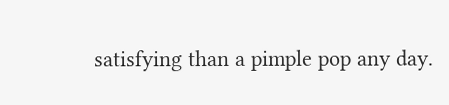satisfying than a pimple pop any day.